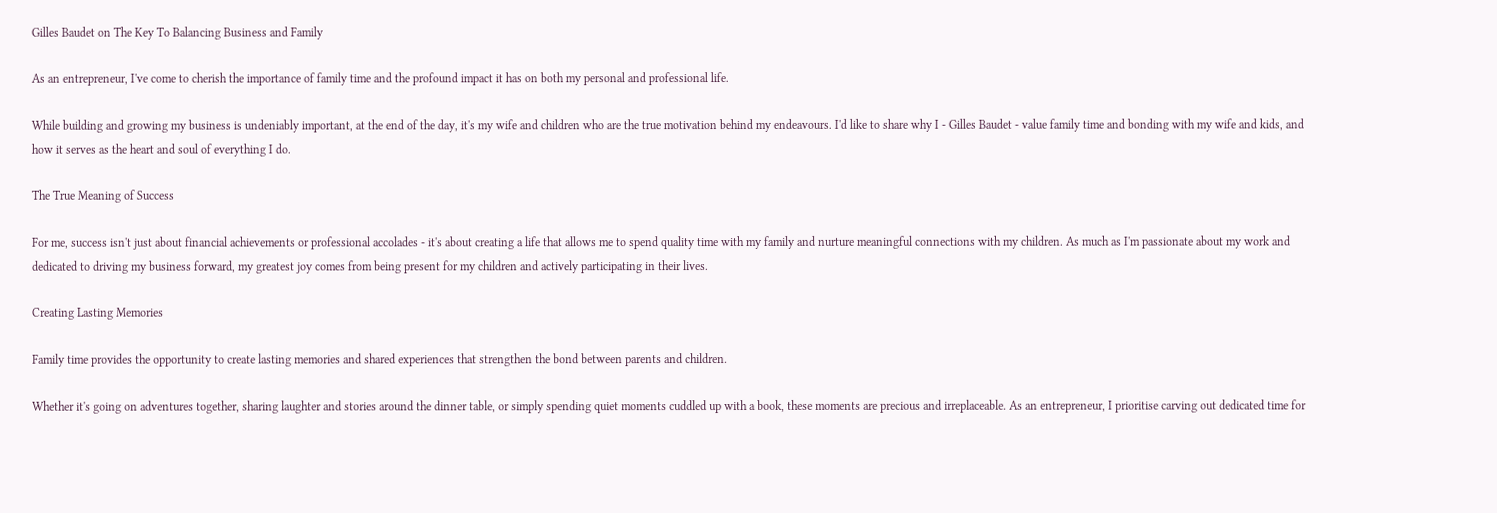Gilles Baudet on The Key To Balancing Business and Family

As an entrepreneur, I've come to cherish the importance of family time and the profound impact it has on both my personal and professional life.

While building and growing my business is undeniably important, at the end of the day, it's my wife and children who are the true motivation behind my endeavours. I'd like to share why I - Gilles Baudet - value family time and bonding with my wife and kids, and how it serves as the heart and soul of everything I do.

The True Meaning of Success

For me, success isn't just about financial achievements or professional accolades - it's about creating a life that allows me to spend quality time with my family and nurture meaningful connections with my children. As much as I'm passionate about my work and dedicated to driving my business forward, my greatest joy comes from being present for my children and actively participating in their lives.

Creating Lasting Memories

Family time provides the opportunity to create lasting memories and shared experiences that strengthen the bond between parents and children.

Whether it's going on adventures together, sharing laughter and stories around the dinner table, or simply spending quiet moments cuddled up with a book, these moments are precious and irreplaceable. As an entrepreneur, I prioritise carving out dedicated time for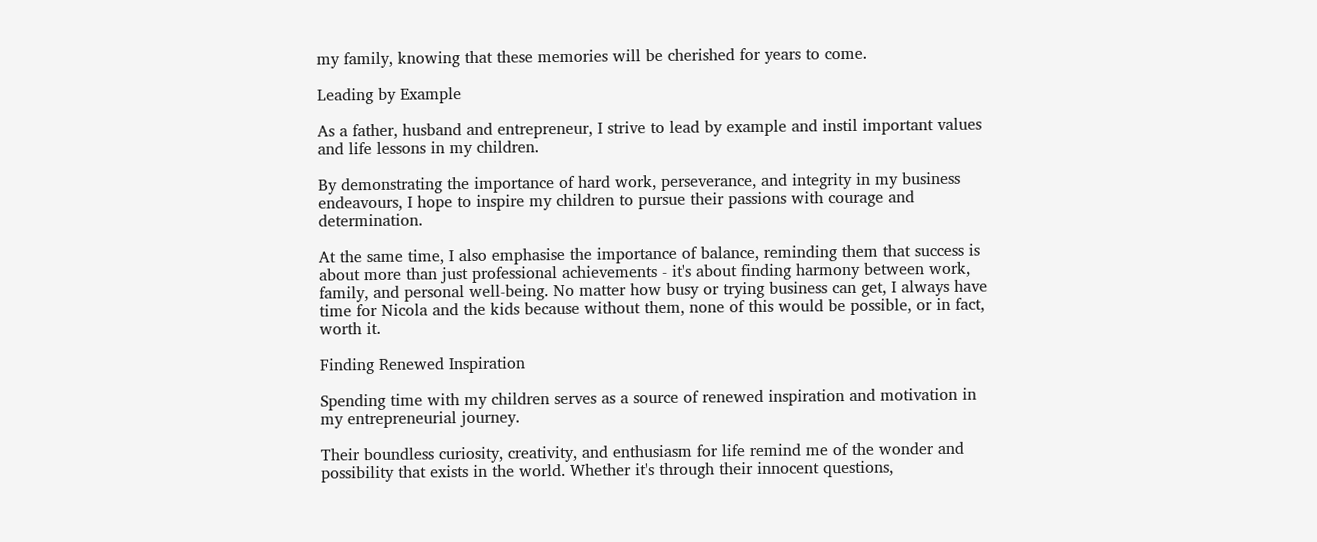my family, knowing that these memories will be cherished for years to come.

Leading by Example

As a father, husband and entrepreneur, I strive to lead by example and instil important values and life lessons in my children.

By demonstrating the importance of hard work, perseverance, and integrity in my business endeavours, I hope to inspire my children to pursue their passions with courage and determination.

At the same time, I also emphasise the importance of balance, reminding them that success is about more than just professional achievements - it's about finding harmony between work, family, and personal well-being. No matter how busy or trying business can get, I always have time for Nicola and the kids because without them, none of this would be possible, or in fact, worth it.

Finding Renewed Inspiration

Spending time with my children serves as a source of renewed inspiration and motivation in my entrepreneurial journey.

Their boundless curiosity, creativity, and enthusiasm for life remind me of the wonder and possibility that exists in the world. Whether it's through their innocent questions,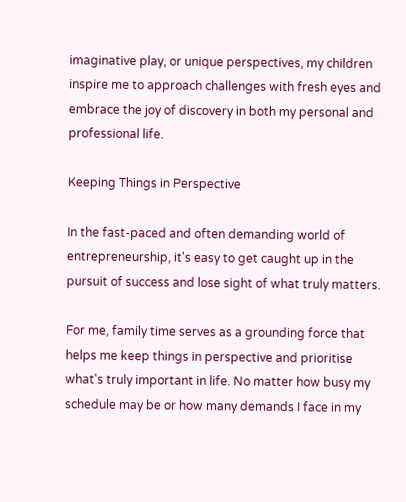imaginative play, or unique perspectives, my children inspire me to approach challenges with fresh eyes and embrace the joy of discovery in both my personal and professional life.

Keeping Things in Perspective

In the fast-paced and often demanding world of entrepreneurship, it's easy to get caught up in the pursuit of success and lose sight of what truly matters.

For me, family time serves as a grounding force that helps me keep things in perspective and prioritise what's truly important in life. No matter how busy my schedule may be or how many demands I face in my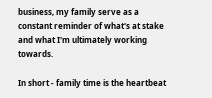business, my family serve as a constant reminder of what's at stake and what I'm ultimately working towards.

In short - family time is the heartbeat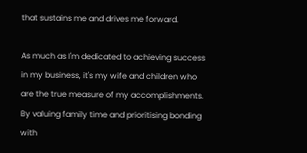that sustains me and drives me forward.

As much as I'm dedicated to achieving success in my business, it's my wife and children who are the true measure of my accomplishments. By valuing family time and prioritising bonding with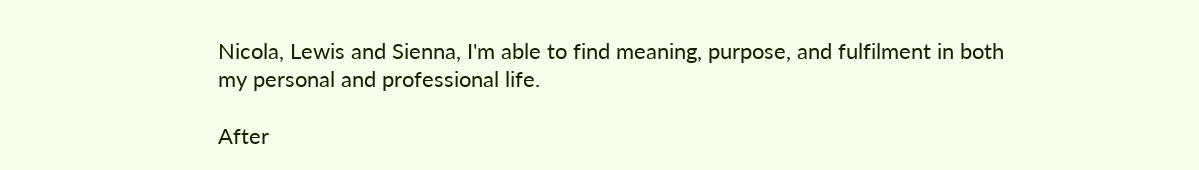Nicola, Lewis and Sienna, I'm able to find meaning, purpose, and fulfilment in both my personal and professional life.

After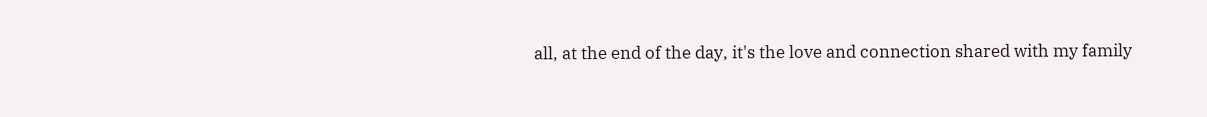all, at the end of the day, it's the love and connection shared with my family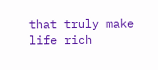that truly make life rich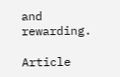and rewarding.

Article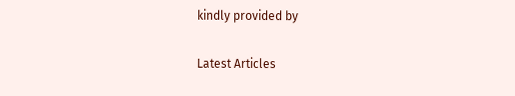kindly provided by

Latest Articles